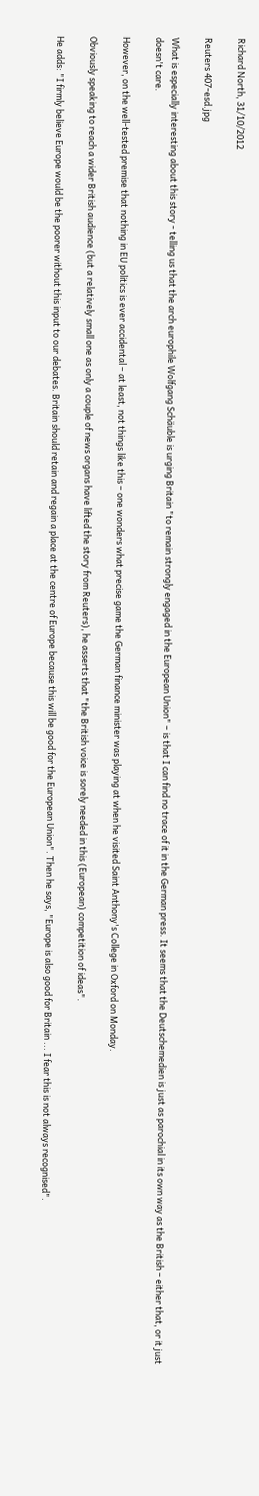Richard North, 31/10/2012

Reuters 407-esd.jpg

What is especially interesting about this story - telling us that the arch europhile Wolfgang Schäuble is urging Britain "to remain strongly engaged in the European Union" – is that I can find no trace of it in the German press. It seems that the Deutschemedien is just as parochial in its own way as the British – either that, or it just doesn't care.

However, on the well-tested premise that nothing in EU politics is ever accidental – at least, not things like this – one wonders what precise game the German finance minister was playing at when he visited Saint Anthony's College in Oxford on Monday.

Obviously speaking to reach a wider British audience (but a relatively small one as only a couple of news organs have lifted the story from Reuters), he asserts that "the British voice is sorely needed in this (European) competition of ideas".

He adds: "I firmly believe Europe would be the poorer without this input to our debates. Britain should retain and regain a place at the centre of Europe because this will be good for the European Union". Then he says, "Europe is also good for Britain ... I fear this is not always recognised".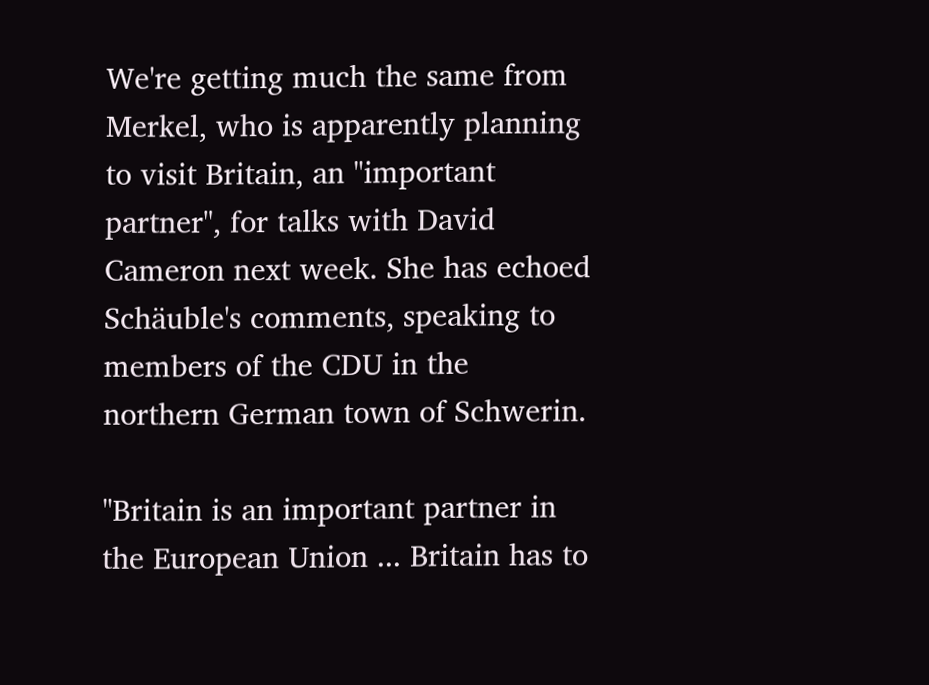We're getting much the same from Merkel, who is apparently planning to visit Britain, an "important partner", for talks with David Cameron next week. She has echoed Schäuble's comments, speaking to members of the CDU in the northern German town of Schwerin.

"Britain is an important partner in the European Union ... Britain has to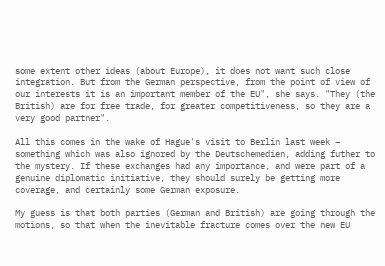some extent other ideas (about Europe), it does not want such close integration. But from the German perspective, from the point of view of our interests it is an important member of the EU", she says. "They (the British) are for free trade, for greater competitiveness, so they are a very good partner".

All this comes in the wake of Hague's visit to Berlin last week – something which was also ignored by the Deutschemedien, adding futher to the mystery. If these exchanges had any importance, and were part of a genuine diplomatic initiative, they should surely be getting more coverage, and certainly some German exposure.

My guess is that both parties (German and British) are going through the motions, so that when the inevitable fracture comes over the new EU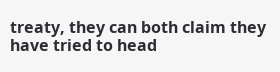treaty, they can both claim they have tried to head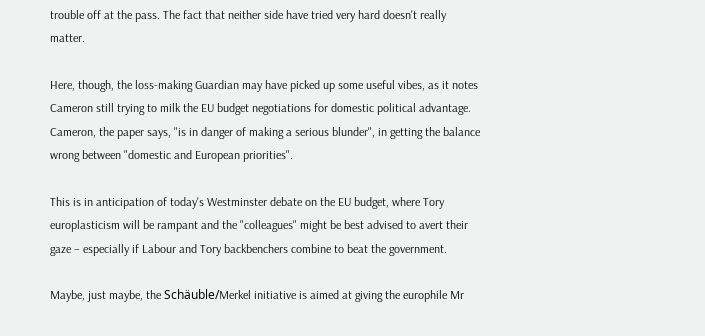trouble off at the pass. The fact that neither side have tried very hard doesn't really matter.

Here, though, the loss-making Guardian may have picked up some useful vibes, as it notes Cameron still trying to milk the EU budget negotiations for domestic political advantage. Cameron, the paper says, "is in danger of making a serious blunder", in getting the balance wrong between "domestic and European priorities".

This is in anticipation of today's Westminster debate on the EU budget, where Tory europlasticism will be rampant and the "colleagues" might be best advised to avert their gaze – especially if Labour and Tory backbenchers combine to beat the government.

Maybe, just maybe, the Schäuble/Merkel initiative is aimed at giving the europhile Mr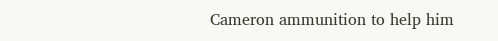Cameron ammunition to help him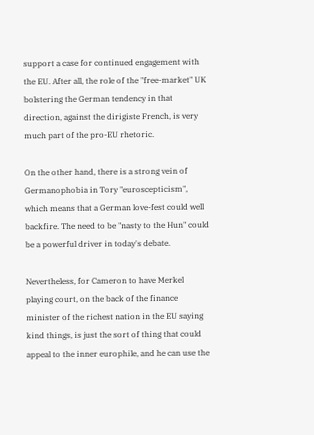support a case for continued engagement with the EU. After all, the role of the "free-market" UK bolstering the German tendency in that direction, against the dirigiste French, is very much part of the pro-EU rhetoric.

On the other hand, there is a strong vein of Germanophobia in Tory "euroscepticism", which means that a German love-fest could well backfire. The need to be "nasty to the Hun" could be a powerful driver in today's debate.

Nevertheless, for Cameron to have Merkel playing court, on the back of the finance minister of the richest nation in the EU saying kind things, is just the sort of thing that could appeal to the inner europhile, and he can use the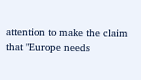attention to make the claim that "Europe needs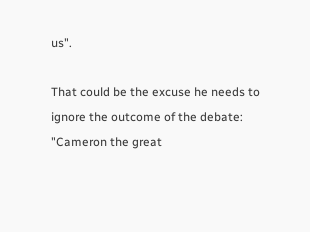us".

That could be the excuse he needs to ignore the outcome of the debate: "Cameron the great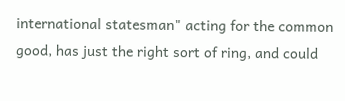international statesman" acting for the common good, has just the right sort of ring, and could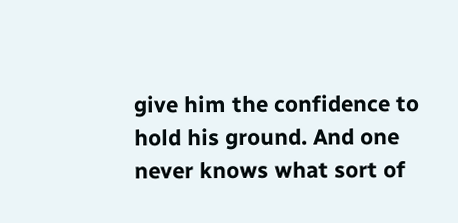give him the confidence to hold his ground. And one never knows what sort of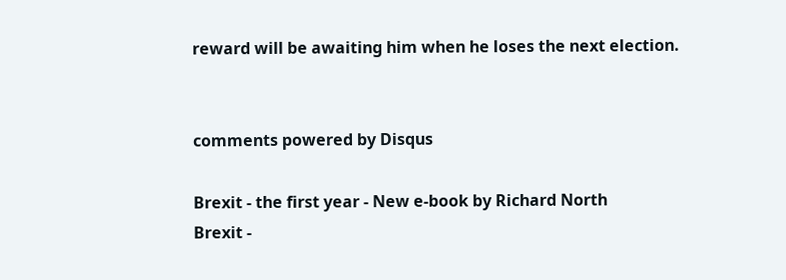reward will be awaiting him when he loses the next election.


comments powered by Disqus

Brexit - the first year - New e-book by Richard North
Brexit -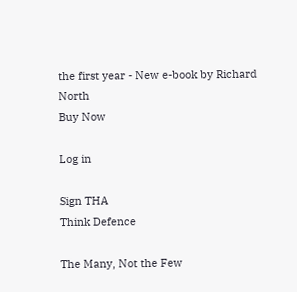the first year - New e-book by Richard North
Buy Now

Log in

Sign THA
Think Defence

The Many, Not the Few